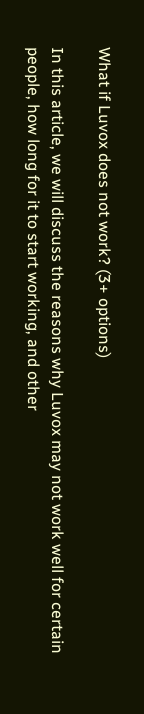What if Luvox does not work? (3+ options)

In this article, we will discuss the reasons why Luvox may not work well for certain people, how long for it to start working, and other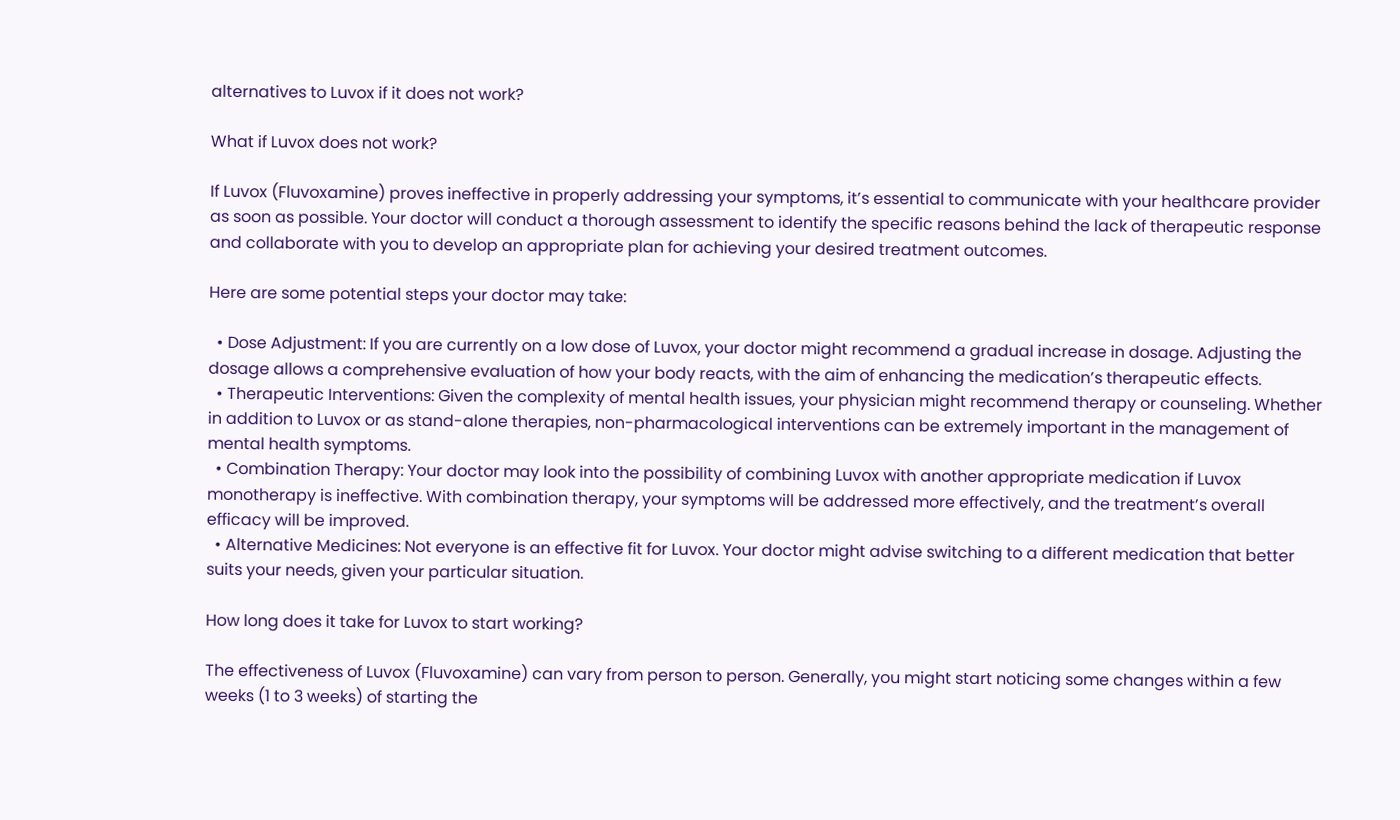alternatives to Luvox if it does not work?

What if Luvox does not work?

If Luvox (Fluvoxamine) proves ineffective in properly addressing your symptoms, it’s essential to communicate with your healthcare provider as soon as possible. Your doctor will conduct a thorough assessment to identify the specific reasons behind the lack of therapeutic response and collaborate with you to develop an appropriate plan for achieving your desired treatment outcomes.

Here are some potential steps your doctor may take:

  • Dose Adjustment: If you are currently on a low dose of Luvox, your doctor might recommend a gradual increase in dosage. Adjusting the dosage allows a comprehensive evaluation of how your body reacts, with the aim of enhancing the medication’s therapeutic effects.
  • Therapeutic Interventions: Given the complexity of mental health issues, your physician might recommend therapy or counseling. Whether in addition to Luvox or as stand-alone therapies, non-pharmacological interventions can be extremely important in the management of mental health symptoms.
  • Combination Therapy: Your doctor may look into the possibility of combining Luvox with another appropriate medication if Luvox monotherapy is ineffective. With combination therapy, your symptoms will be addressed more effectively, and the treatment’s overall efficacy will be improved.
  • Alternative Medicines: Not everyone is an effective fit for Luvox. Your doctor might advise switching to a different medication that better suits your needs, given your particular situation.

How long does it take for Luvox to start working?

The effectiveness of Luvox (Fluvoxamine) can vary from person to person. Generally, you might start noticing some changes within a few weeks (1 to 3 weeks) of starting the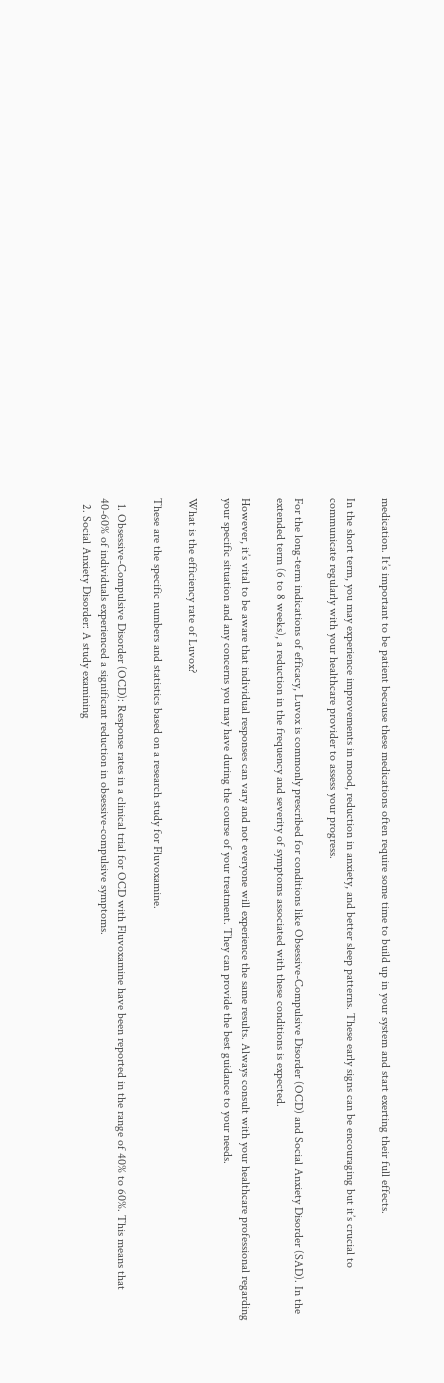medication. It’s important to be patient because these medications often require some time to build up in your system and start exerting their full effects.

In the short term, you may experience improvements in mood, reduction in anxiety, and better sleep patterns. These early signs can be encouraging but it’s crucial to communicate regularly with your healthcare provider to assess your progress.

For the long-term indications of efficacy, Luvox is commonly prescribed for conditions like Obsessive-Compulsive Disorder (OCD) and Social Anxiety Disorder (SAD). In the extended term (6 to 8 weeks), a reduction in the frequency and severity of symptoms associated with these conditions is expected.

However, it’s vital to be aware that individual responses can vary and not everyone will experience the same results. Always consult with your healthcare professional regarding your specific situation and any concerns you may have during the course of your treatment. They can provide the best guidance to your needs.

What is the efficiency rate of Luvox?

These are the specific numbers and statistics based on a research study for Fluvoxamine.

  1. Obsessive-Compulsive Disorder (OCD): Response rates in a clinical trial for OCD with Fluvoxamine have been reported in the range of 40% to 60%. This means that 40-60% of individuals experienced a significant reduction in obsessive-compulsive symptoms.
  2. Social Anxiety Disorder: A study examining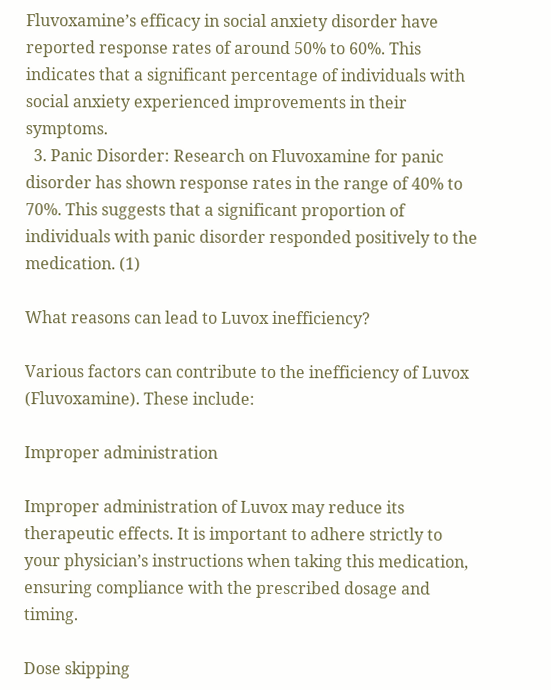Fluvoxamine’s efficacy in social anxiety disorder have reported response rates of around 50% to 60%. This indicates that a significant percentage of individuals with social anxiety experienced improvements in their symptoms.
  3. Panic Disorder: Research on Fluvoxamine for panic disorder has shown response rates in the range of 40% to 70%. This suggests that a significant proportion of individuals with panic disorder responded positively to the medication. (1)

What reasons can lead to Luvox inefficiency?

Various factors can contribute to the inefficiency of Luvox (Fluvoxamine). These include:

Improper administration

Improper administration of Luvox may reduce its therapeutic effects. It is important to adhere strictly to your physician’s instructions when taking this medication, ensuring compliance with the prescribed dosage and timing.

Dose skipping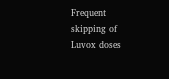Frequent skipping of Luvox doses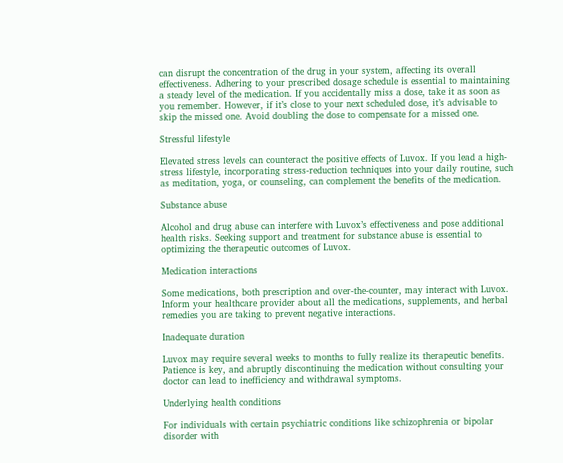can disrupt the concentration of the drug in your system, affecting its overall effectiveness. Adhering to your prescribed dosage schedule is essential to maintaining a steady level of the medication. If you accidentally miss a dose, take it as soon as you remember. However, if it’s close to your next scheduled dose, it’s advisable to skip the missed one. Avoid doubling the dose to compensate for a missed one.

Stressful lifestyle

Elevated stress levels can counteract the positive effects of Luvox. If you lead a high-stress lifestyle, incorporating stress-reduction techniques into your daily routine, such as meditation, yoga, or counseling, can complement the benefits of the medication.

Substance abuse

Alcohol and drug abuse can interfere with Luvox’s effectiveness and pose additional health risks. Seeking support and treatment for substance abuse is essential to optimizing the therapeutic outcomes of Luvox.

Medication interactions

Some medications, both prescription and over-the-counter, may interact with Luvox. Inform your healthcare provider about all the medications, supplements, and herbal remedies you are taking to prevent negative interactions.

Inadequate duration

Luvox may require several weeks to months to fully realize its therapeutic benefits. Patience is key, and abruptly discontinuing the medication without consulting your doctor can lead to inefficiency and withdrawal symptoms.

Underlying health conditions

For individuals with certain psychiatric conditions like schizophrenia or bipolar disorder with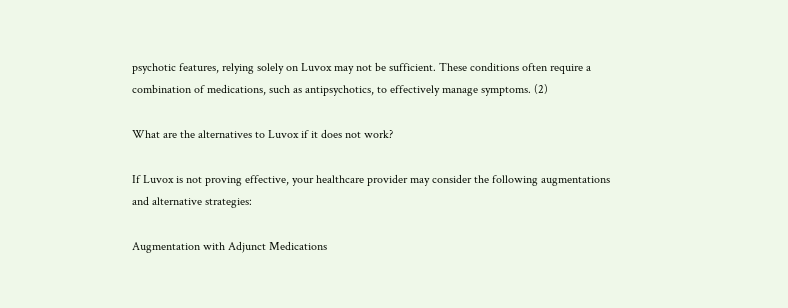psychotic features, relying solely on Luvox may not be sufficient. These conditions often require a combination of medications, such as antipsychotics, to effectively manage symptoms. (2)

What are the alternatives to Luvox if it does not work?

If Luvox is not proving effective, your healthcare provider may consider the following augmentations and alternative strategies:

Augmentation with Adjunct Medications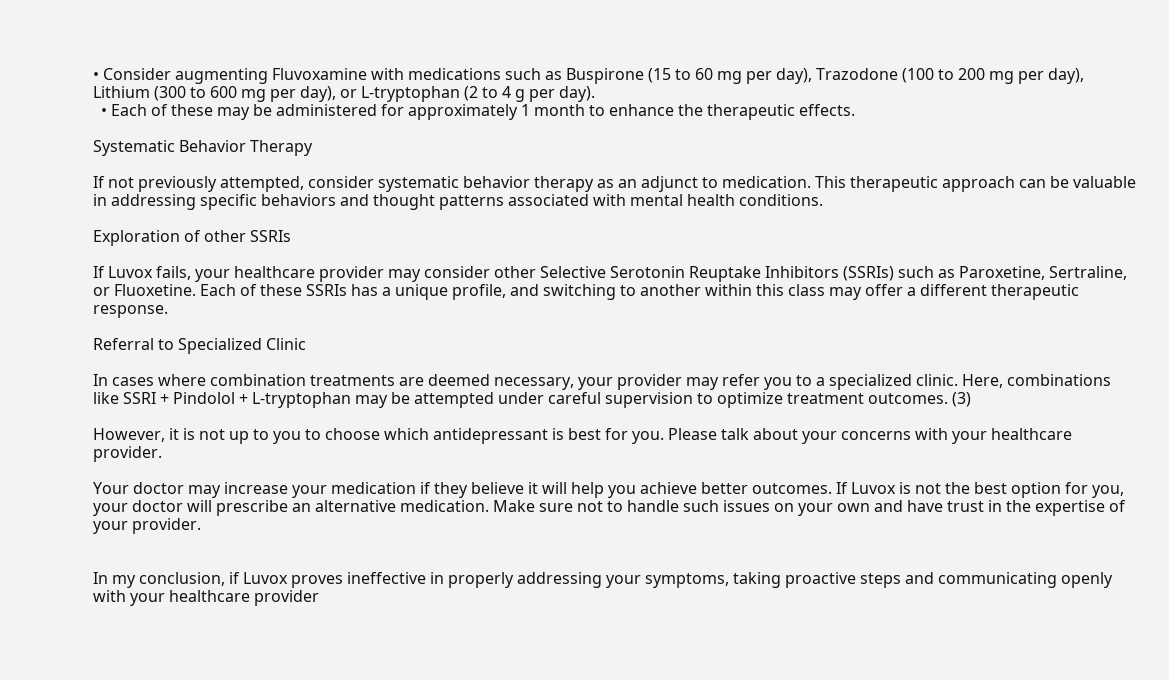• Consider augmenting Fluvoxamine with medications such as Buspirone (15 to 60 mg per day), Trazodone (100 to 200 mg per day), Lithium (300 to 600 mg per day), or L-tryptophan (2 to 4 g per day).
  • Each of these may be administered for approximately 1 month to enhance the therapeutic effects.

Systematic Behavior Therapy

If not previously attempted, consider systematic behavior therapy as an adjunct to medication. This therapeutic approach can be valuable in addressing specific behaviors and thought patterns associated with mental health conditions.

Exploration of other SSRIs

If Luvox fails, your healthcare provider may consider other Selective Serotonin Reuptake Inhibitors (SSRIs) such as Paroxetine, Sertraline, or Fluoxetine. Each of these SSRIs has a unique profile, and switching to another within this class may offer a different therapeutic response.

Referral to Specialized Clinic

In cases where combination treatments are deemed necessary, your provider may refer you to a specialized clinic. Here, combinations like SSRI + Pindolol + L-tryptophan may be attempted under careful supervision to optimize treatment outcomes. (3)

However, it is not up to you to choose which antidepressant is best for you. Please talk about your concerns with your healthcare provider.

Your doctor may increase your medication if they believe it will help you achieve better outcomes. If Luvox is not the best option for you, your doctor will prescribe an alternative medication. Make sure not to handle such issues on your own and have trust in the expertise of your provider.


In my conclusion, if Luvox proves ineffective in properly addressing your symptoms, taking proactive steps and communicating openly with your healthcare provider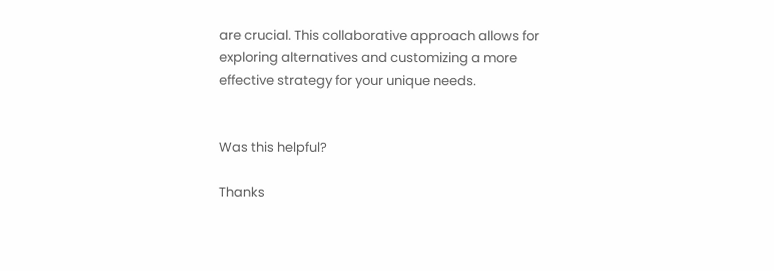are crucial. This collaborative approach allows for exploring alternatives and customizing a more effective strategy for your unique needs.


Was this helpful?

Thanks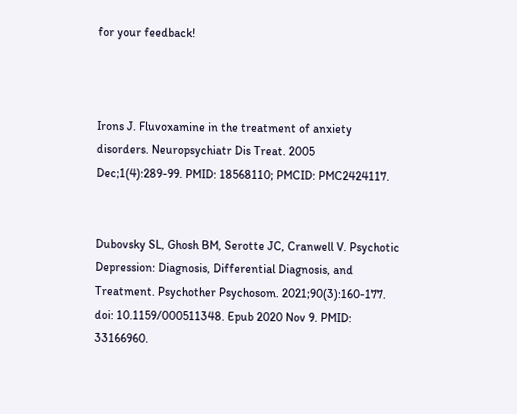for your feedback!



Irons J. Fluvoxamine in the treatment of anxiety disorders. Neuropsychiatr Dis Treat. 2005 Dec;1(4):289-99. PMID: 18568110; PMCID: PMC2424117.


Dubovsky SL, Ghosh BM, Serotte JC, Cranwell V. Psychotic Depression: Diagnosis, Differential Diagnosis, and Treatment. Psychother Psychosom. 2021;90(3):160-177. doi: 10.1159/000511348. Epub 2020 Nov 9. PMID: 33166960.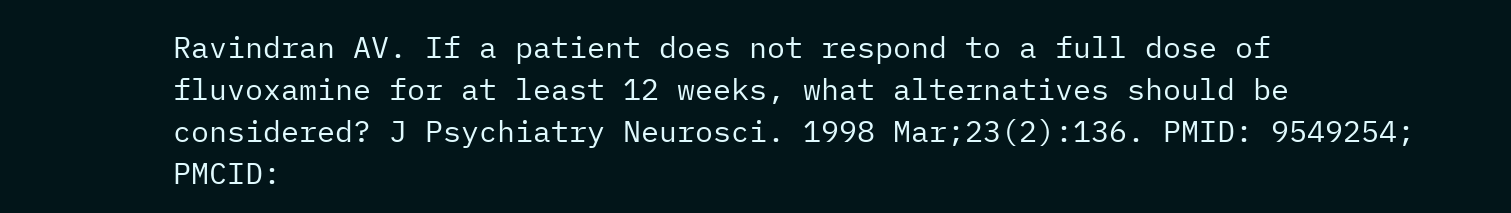Ravindran AV. If a patient does not respond to a full dose of fluvoxamine for at least 12 weeks, what alternatives should be considered? J Psychiatry Neurosci. 1998 Mar;23(2):136. PMID: 9549254; PMCID: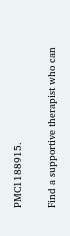PMC1188915.

Find a supportive therapist who can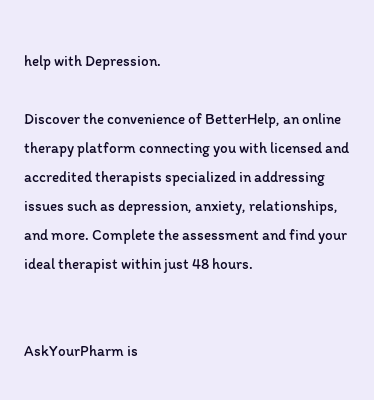help with Depression.

Discover the convenience of BetterHelp, an online therapy platform connecting you with licensed and accredited therapists specialized in addressing issues such as depression, anxiety, relationships, and more. Complete the assessment and find your ideal therapist within just 48 hours.


AskYourPharm is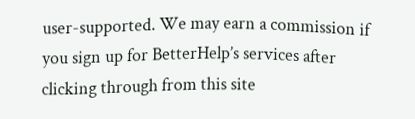user-supported. We may earn a commission if you sign up for BetterHelp’s services after clicking through from this site